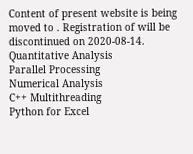Content of present website is being moved to . Registration of will be discontinued on 2020-08-14.
Quantitative Analysis
Parallel Processing
Numerical Analysis
C++ Multithreading
Python for Excel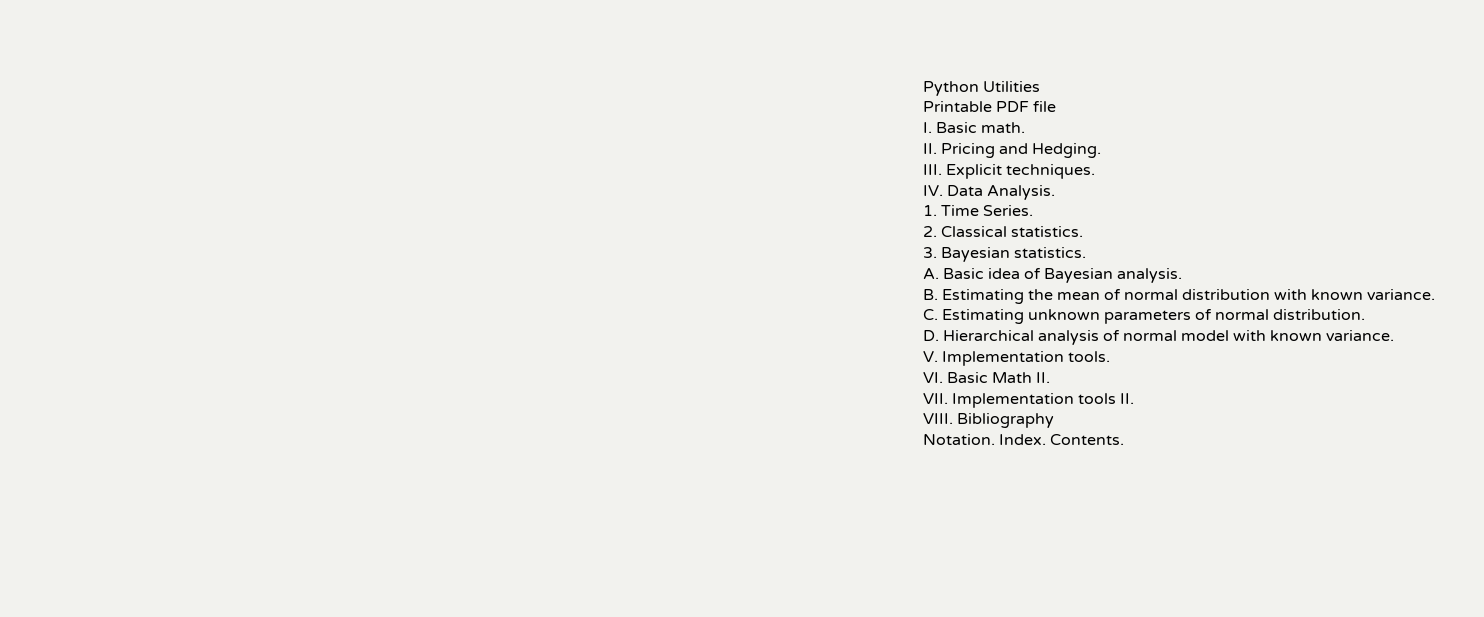Python Utilities
Printable PDF file
I. Basic math.
II. Pricing and Hedging.
III. Explicit techniques.
IV. Data Analysis.
1. Time Series.
2. Classical statistics.
3. Bayesian statistics.
A. Basic idea of Bayesian analysis.
B. Estimating the mean of normal distribution with known variance.
C. Estimating unknown parameters of normal distribution.
D. Hierarchical analysis of normal model with known variance.
V. Implementation tools.
VI. Basic Math II.
VII. Implementation tools II.
VIII. Bibliography
Notation. Index. Contents.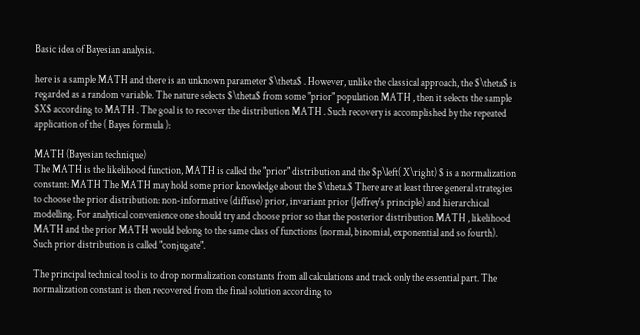Basic idea of Bayesian analysis.

here is a sample MATH and there is an unknown parameter $\theta$ . However, unlike the classical approach, the $\theta$ is regarded as a random variable. The nature selects $\theta$ from some "prior" population MATH , then it selects the sample $X$ according to MATH . The goal is to recover the distribution MATH . Such recovery is accomplished by the repeated application of the ( Bayes formula ):

MATH (Bayesian technique)
The MATH is the likelihood function, MATH is called the "prior" distribution and the $p\left( X\right) $ is a normalization constant: MATH The MATH may hold some prior knowledge about the $\theta.$ There are at least three general strategies to choose the prior distribution: non-informative (diffuse) prior, invariant prior (Jeffrey's principle) and hierarchical modelling. For analytical convenience one should try and choose prior so that the posterior distribution MATH , likelihood MATH and the prior MATH would belong to the same class of functions (normal, binomial, exponential and so fourth). Such prior distribution is called "conjugate".

The principal technical tool is to drop normalization constants from all calculations and track only the essential part. The normalization constant is then recovered from the final solution according to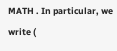MATH . In particular, we write (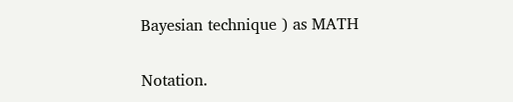Bayesian technique ) as MATH

Notation.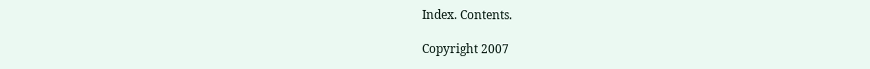Index. Contents.

Copyright 2007